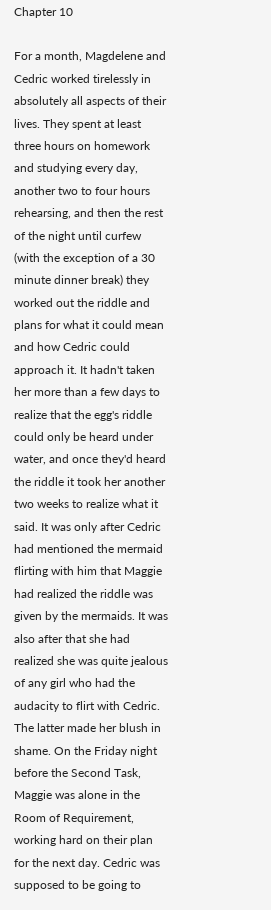Chapter 10

For a month, Magdelene and Cedric worked tirelessly in absolutely all aspects of their lives. They spent at least three hours on homework and studying every day, another two to four hours rehearsing, and then the rest of the night until curfew (with the exception of a 30 minute dinner break) they worked out the riddle and plans for what it could mean and how Cedric could approach it. It hadn't taken her more than a few days to realize that the egg's riddle could only be heard under water, and once they'd heard the riddle it took her another two weeks to realize what it said. It was only after Cedric had mentioned the mermaid flirting with him that Maggie had realized the riddle was given by the mermaids. It was also after that she had realized she was quite jealous of any girl who had the audacity to flirt with Cedric. The latter made her blush in shame. On the Friday night before the Second Task, Maggie was alone in the Room of Requirement, working hard on their plan for the next day. Cedric was supposed to be going to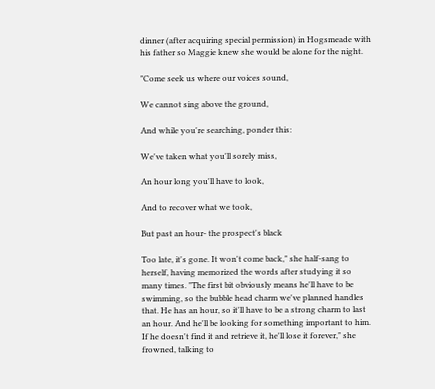dinner (after acquiring special permission) in Hogsmeade with his father so Maggie knew she would be alone for the night.

"Come seek us where our voices sound,

We cannot sing above the ground,

And while you're searching, ponder this:

We've taken what you'll sorely miss,

An hour long you'll have to look,

And to recover what we took,

But past an hour- the prospect's black

Too late, it's gone. It won't come back," she half-sang to herself, having memorized the words after studying it so many times. "The first bit obviously means he'll have to be swimming, so the bubble head charm we've planned handles that. He has an hour, so it'll have to be a strong charm to last an hour. And he'll be looking for something important to him. If he doesn't find it and retrieve it, he'll lose it forever," she frowned, talking to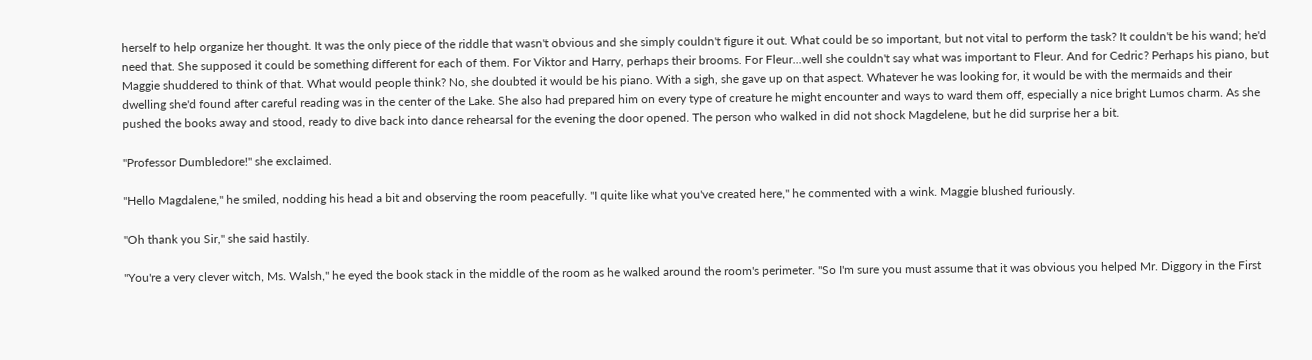herself to help organize her thought. It was the only piece of the riddle that wasn't obvious and she simply couldn't figure it out. What could be so important, but not vital to perform the task? It couldn't be his wand; he'd need that. She supposed it could be something different for each of them. For Viktor and Harry, perhaps their brooms. For Fleur...well she couldn't say what was important to Fleur. And for Cedric? Perhaps his piano, but Maggie shuddered to think of that. What would people think? No, she doubted it would be his piano. With a sigh, she gave up on that aspect. Whatever he was looking for, it would be with the mermaids and their dwelling she'd found after careful reading was in the center of the Lake. She also had prepared him on every type of creature he might encounter and ways to ward them off, especially a nice bright Lumos charm. As she pushed the books away and stood, ready to dive back into dance rehearsal for the evening the door opened. The person who walked in did not shock Magdelene, but he did surprise her a bit.

"Professor Dumbledore!" she exclaimed.

"Hello Magdalene," he smiled, nodding his head a bit and observing the room peacefully. "I quite like what you've created here," he commented with a wink. Maggie blushed furiously.

"Oh thank you Sir," she said hastily.

"You're a very clever witch, Ms. Walsh," he eyed the book stack in the middle of the room as he walked around the room's perimeter. "So I'm sure you must assume that it was obvious you helped Mr. Diggory in the First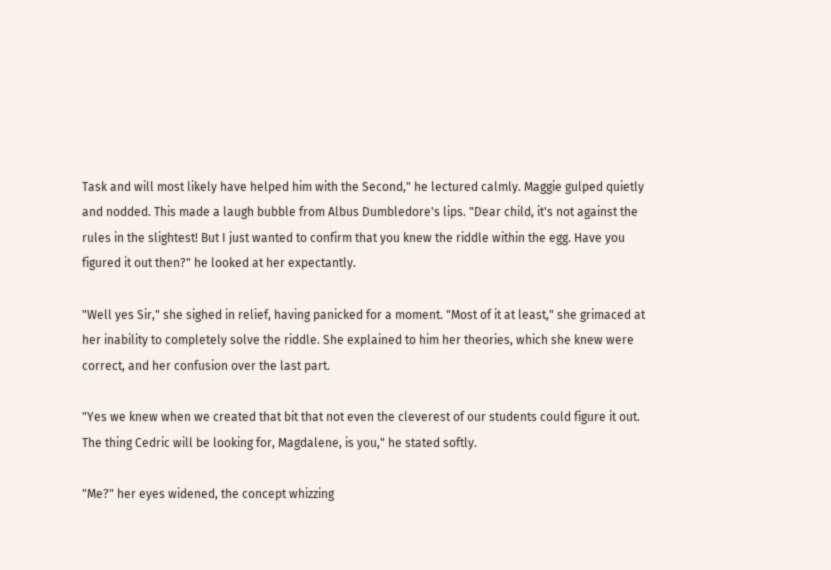Task and will most likely have helped him with the Second," he lectured calmly. Maggie gulped quietly and nodded. This made a laugh bubble from Albus Dumbledore's lips. "Dear child, it's not against the rules in the slightest! But I just wanted to confirm that you knew the riddle within the egg. Have you figured it out then?" he looked at her expectantly.

"Well yes Sir," she sighed in relief, having panicked for a moment. "Most of it at least," she grimaced at her inability to completely solve the riddle. She explained to him her theories, which she knew were correct, and her confusion over the last part.

"Yes we knew when we created that bit that not even the cleverest of our students could figure it out. The thing Cedric will be looking for, Magdalene, is you," he stated softly.

"Me?" her eyes widened, the concept whizzing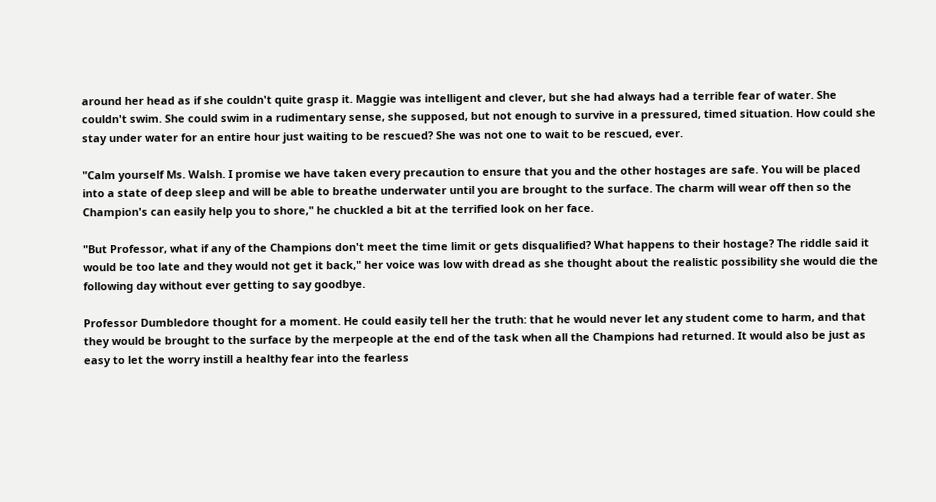around her head as if she couldn't quite grasp it. Maggie was intelligent and clever, but she had always had a terrible fear of water. She couldn't swim. She could swim in a rudimentary sense, she supposed, but not enough to survive in a pressured, timed situation. How could she stay under water for an entire hour just waiting to be rescued? She was not one to wait to be rescued, ever.

"Calm yourself Ms. Walsh. I promise we have taken every precaution to ensure that you and the other hostages are safe. You will be placed into a state of deep sleep and will be able to breathe underwater until you are brought to the surface. The charm will wear off then so the Champion's can easily help you to shore," he chuckled a bit at the terrified look on her face.

"But Professor, what if any of the Champions don't meet the time limit or gets disqualified? What happens to their hostage? The riddle said it would be too late and they would not get it back," her voice was low with dread as she thought about the realistic possibility she would die the following day without ever getting to say goodbye.

Professor Dumbledore thought for a moment. He could easily tell her the truth: that he would never let any student come to harm, and that they would be brought to the surface by the merpeople at the end of the task when all the Champions had returned. It would also be just as easy to let the worry instill a healthy fear into the fearless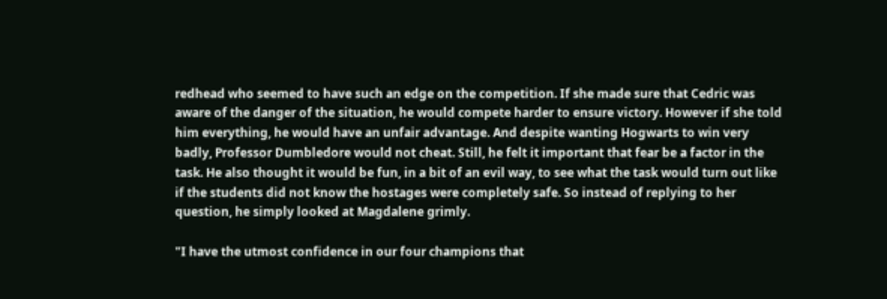redhead who seemed to have such an edge on the competition. If she made sure that Cedric was aware of the danger of the situation, he would compete harder to ensure victory. However if she told him everything, he would have an unfair advantage. And despite wanting Hogwarts to win very badly, Professor Dumbledore would not cheat. Still, he felt it important that fear be a factor in the task. He also thought it would be fun, in a bit of an evil way, to see what the task would turn out like if the students did not know the hostages were completely safe. So instead of replying to her question, he simply looked at Magdalene grimly.

"I have the utmost confidence in our four champions that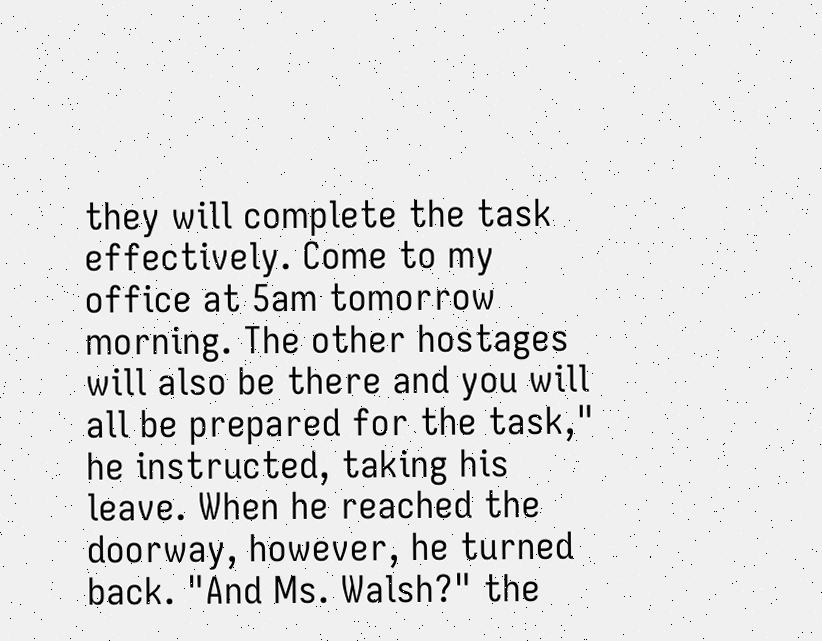they will complete the task effectively. Come to my office at 5am tomorrow morning. The other hostages will also be there and you will all be prepared for the task," he instructed, taking his leave. When he reached the doorway, however, he turned back. "And Ms. Walsh?" the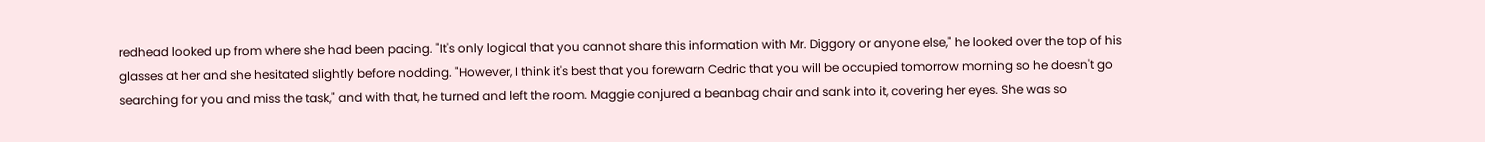redhead looked up from where she had been pacing. "It's only logical that you cannot share this information with Mr. Diggory or anyone else," he looked over the top of his glasses at her and she hesitated slightly before nodding. "However, I think it's best that you forewarn Cedric that you will be occupied tomorrow morning so he doesn't go searching for you and miss the task," and with that, he turned and left the room. Maggie conjured a beanbag chair and sank into it, covering her eyes. She was so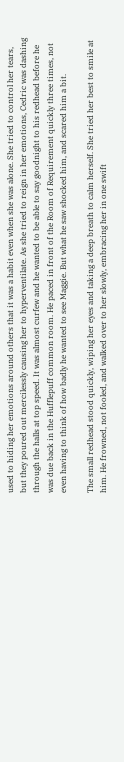used to hiding her emotions around others that it was a habit even when she was alone. She tried to control her tears, but they poured out mercilessly causing her to hyperventilate. As she tried to reign in her emotions, Cedric was dashing through the halls at top speed. It was almost curfew and he wanted to be able to say goodnight to his redhead before he was due back in the Hufflepuff common room. He paced in front of the Room of Requirement quickly three times, not even having to think of how badly he wanted to see Maggie. But what he saw shocked him, and scared him a bit.

The small redhead stood quickly, wiping her eyes and taking a deep breath to calm herself. She tried her best to smile at him. He frowned, not fooled, and walked over to her slowly, embracing her in one swift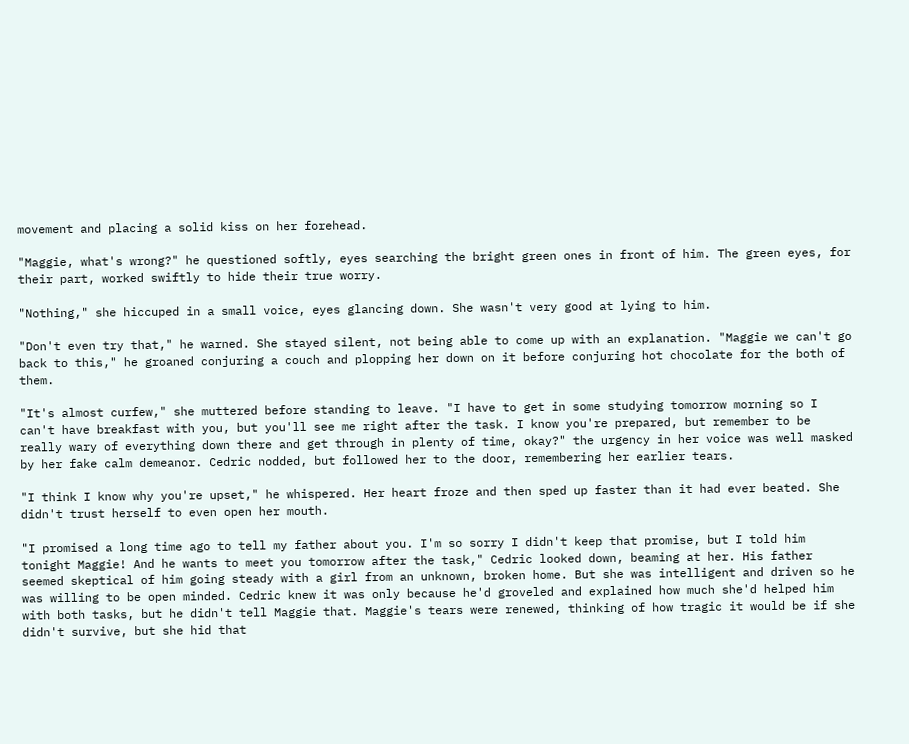movement and placing a solid kiss on her forehead.

"Maggie, what's wrong?" he questioned softly, eyes searching the bright green ones in front of him. The green eyes, for their part, worked swiftly to hide their true worry.

"Nothing," she hiccuped in a small voice, eyes glancing down. She wasn't very good at lying to him.

"Don't even try that," he warned. She stayed silent, not being able to come up with an explanation. "Maggie we can't go back to this," he groaned conjuring a couch and plopping her down on it before conjuring hot chocolate for the both of them.

"It's almost curfew," she muttered before standing to leave. "I have to get in some studying tomorrow morning so I can't have breakfast with you, but you'll see me right after the task. I know you're prepared, but remember to be really wary of everything down there and get through in plenty of time, okay?" the urgency in her voice was well masked by her fake calm demeanor. Cedric nodded, but followed her to the door, remembering her earlier tears.

"I think I know why you're upset," he whispered. Her heart froze and then sped up faster than it had ever beated. She didn't trust herself to even open her mouth.

"I promised a long time ago to tell my father about you. I'm so sorry I didn't keep that promise, but I told him tonight Maggie! And he wants to meet you tomorrow after the task," Cedric looked down, beaming at her. His father seemed skeptical of him going steady with a girl from an unknown, broken home. But she was intelligent and driven so he was willing to be open minded. Cedric knew it was only because he'd groveled and explained how much she'd helped him with both tasks, but he didn't tell Maggie that. Maggie's tears were renewed, thinking of how tragic it would be if she didn't survive, but she hid that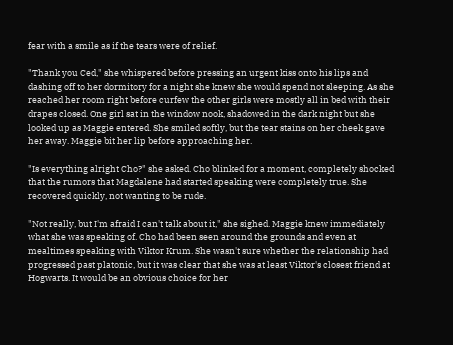fear with a smile as if the tears were of relief.

"Thank you Ced," she whispered before pressing an urgent kiss onto his lips and dashing off to her dormitory for a night she knew she would spend not sleeping. As she reached her room right before curfew the other girls were mostly all in bed with their drapes closed. One girl sat in the window nook, shadowed in the dark night but she looked up as Maggie entered. She smiled softly, but the tear stains on her cheek gave her away. Maggie bit her lip before approaching her.

"Is everything alright Cho?" she asked. Cho blinked for a moment, completely shocked that the rumors that Magdalene had started speaking were completely true. She recovered quickly, not wanting to be rude.

"Not really, but I'm afraid I can't talk about it," she sighed. Maggie knew immediately what she was speaking of. Cho had been seen around the grounds and even at mealtimes speaking with Viktor Krum. She wasn't sure whether the relationship had progressed past platonic, but it was clear that she was at least Viktor's closest friend at Hogwarts. It would be an obvious choice for her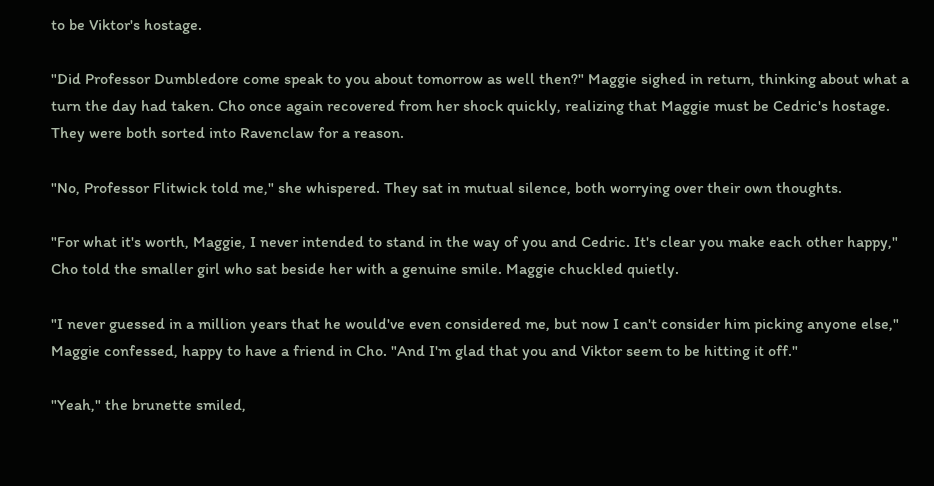to be Viktor's hostage.

"Did Professor Dumbledore come speak to you about tomorrow as well then?" Maggie sighed in return, thinking about what a turn the day had taken. Cho once again recovered from her shock quickly, realizing that Maggie must be Cedric's hostage. They were both sorted into Ravenclaw for a reason.

"No, Professor Flitwick told me," she whispered. They sat in mutual silence, both worrying over their own thoughts.

"For what it's worth, Maggie, I never intended to stand in the way of you and Cedric. It's clear you make each other happy," Cho told the smaller girl who sat beside her with a genuine smile. Maggie chuckled quietly.

"I never guessed in a million years that he would've even considered me, but now I can't consider him picking anyone else," Maggie confessed, happy to have a friend in Cho. "And I'm glad that you and Viktor seem to be hitting it off."

"Yeah," the brunette smiled,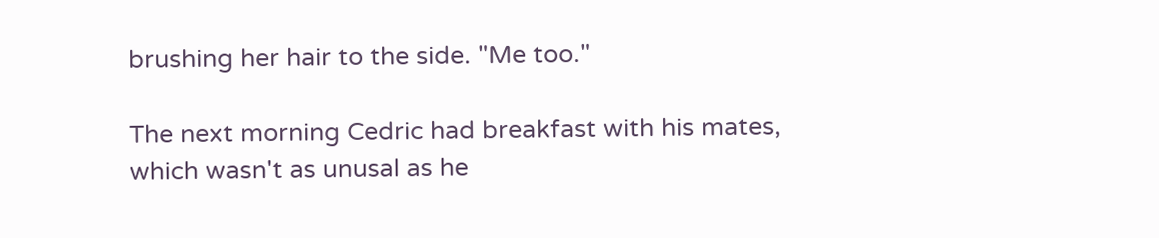brushing her hair to the side. "Me too."

The next morning Cedric had breakfast with his mates, which wasn't as unusal as he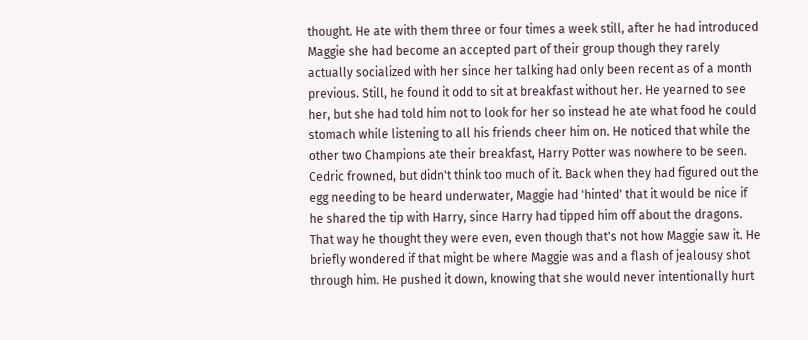thought. He ate with them three or four times a week still, after he had introduced Maggie she had become an accepted part of their group though they rarely actually socialized with her since her talking had only been recent as of a month previous. Still, he found it odd to sit at breakfast without her. He yearned to see her, but she had told him not to look for her so instead he ate what food he could stomach while listening to all his friends cheer him on. He noticed that while the other two Champions ate their breakfast, Harry Potter was nowhere to be seen. Cedric frowned, but didn't think too much of it. Back when they had figured out the egg needing to be heard underwater, Maggie had 'hinted' that it would be nice if he shared the tip with Harry, since Harry had tipped him off about the dragons. That way he thought they were even, even though that's not how Maggie saw it. He briefly wondered if that might be where Maggie was and a flash of jealousy shot through him. He pushed it down, knowing that she would never intentionally hurt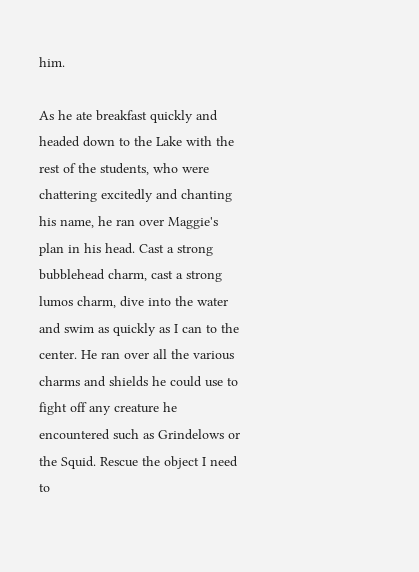him.

As he ate breakfast quickly and headed down to the Lake with the rest of the students, who were chattering excitedly and chanting his name, he ran over Maggie's plan in his head. Cast a strong bubblehead charm, cast a strong lumos charm, dive into the water and swim as quickly as I can to the center. He ran over all the various charms and shields he could use to fight off any creature he encountered such as Grindelows or the Squid. Rescue the object I need to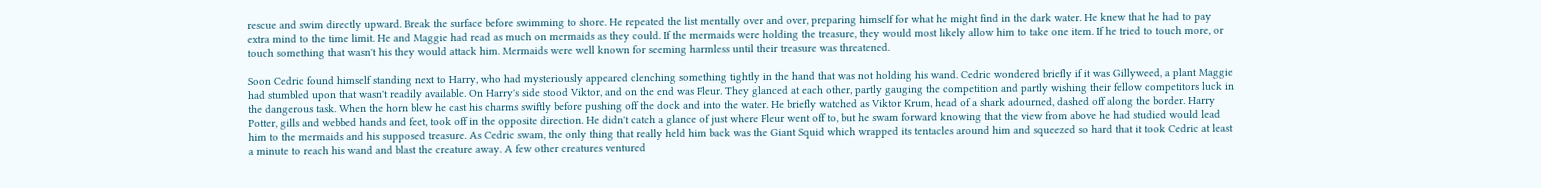rescue and swim directly upward. Break the surface before swimming to shore. He repeated the list mentally over and over, preparing himself for what he might find in the dark water. He knew that he had to pay extra mind to the time limit. He and Maggie had read as much on mermaids as they could. If the mermaids were holding the treasure, they would most likely allow him to take one item. If he tried to touch more, or touch something that wasn't his they would attack him. Mermaids were well known for seeming harmless until their treasure was threatened.

Soon Cedric found himself standing next to Harry, who had mysteriously appeared clenching something tightly in the hand that was not holding his wand. Cedric wondered briefly if it was Gillyweed, a plant Maggie had stumbled upon that wasn't readily available. On Harry's side stood Viktor, and on the end was Fleur. They glanced at each other, partly gauging the competition and partly wishing their fellow competitors luck in the dangerous task. When the horn blew he cast his charms swiftly before pushing off the dock and into the water. He briefly watched as Viktor Krum, head of a shark adourned, dashed off along the border. Harry Potter, gills and webbed hands and feet, took off in the opposite direction. He didn't catch a glance of just where Fleur went off to, but he swam forward knowing that the view from above he had studied would lead him to the mermaids and his supposed treasure. As Cedric swam, the only thing that really held him back was the Giant Squid which wrapped its tentacles around him and squeezed so hard that it took Cedric at least a minute to reach his wand and blast the creature away. A few other creatures ventured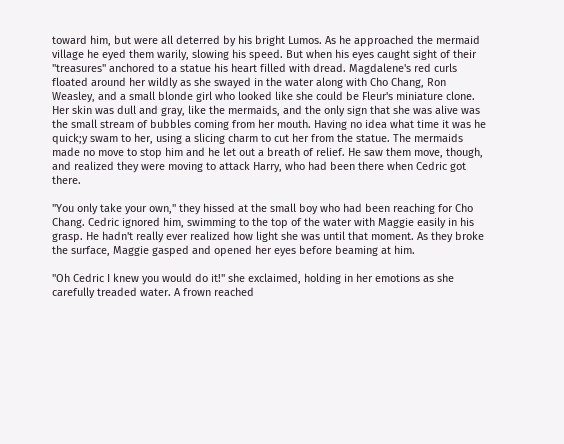toward him, but were all deterred by his bright Lumos. As he approached the mermaid village he eyed them warily, slowing his speed. But when his eyes caught sight of their "treasures" anchored to a statue his heart filled with dread. Magdalene's red curls floated around her wildly as she swayed in the water along with Cho Chang, Ron Weasley, and a small blonde girl who looked like she could be Fleur's miniature clone. Her skin was dull and gray, like the mermaids, and the only sign that she was alive was the small stream of bubbles coming from her mouth. Having no idea what time it was he quick;y swam to her, using a slicing charm to cut her from the statue. The mermaids made no move to stop him and he let out a breath of relief. He saw them move, though, and realized they were moving to attack Harry, who had been there when Cedric got there.

"You only take your own," they hissed at the small boy who had been reaching for Cho Chang. Cedric ignored him, swimming to the top of the water with Maggie easily in his grasp. He hadn't really ever realized how light she was until that moment. As they broke the surface, Maggie gasped and opened her eyes before beaming at him.

"Oh Cedric I knew you would do it!" she exclaimed, holding in her emotions as she carefully treaded water. A frown reached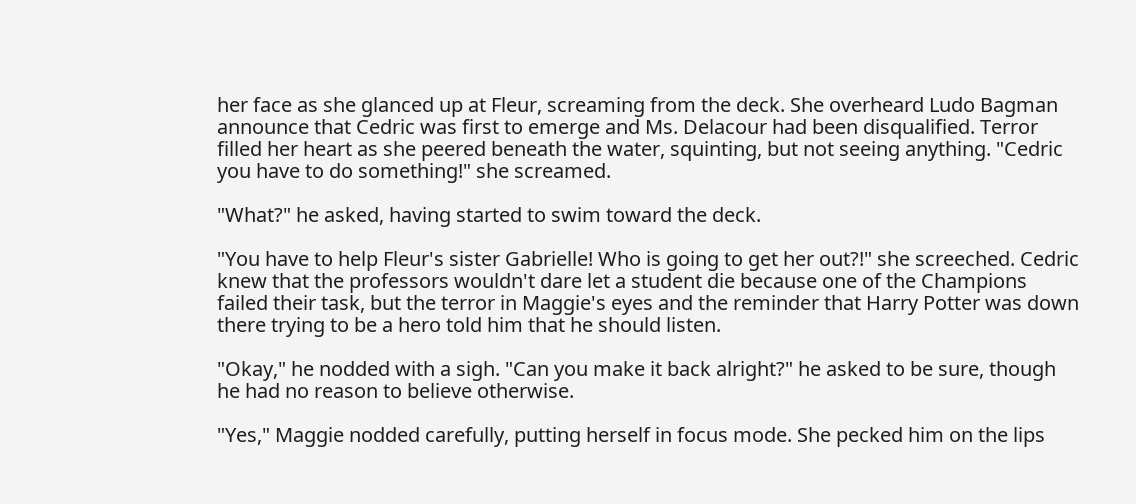her face as she glanced up at Fleur, screaming from the deck. She overheard Ludo Bagman announce that Cedric was first to emerge and Ms. Delacour had been disqualified. Terror filled her heart as she peered beneath the water, squinting, but not seeing anything. "Cedric you have to do something!" she screamed.

"What?" he asked, having started to swim toward the deck.

"You have to help Fleur's sister Gabrielle! Who is going to get her out?!" she screeched. Cedric knew that the professors wouldn't dare let a student die because one of the Champions failed their task, but the terror in Maggie's eyes and the reminder that Harry Potter was down there trying to be a hero told him that he should listen.

"Okay," he nodded with a sigh. "Can you make it back alright?" he asked to be sure, though he had no reason to believe otherwise.

"Yes," Maggie nodded carefully, putting herself in focus mode. She pecked him on the lips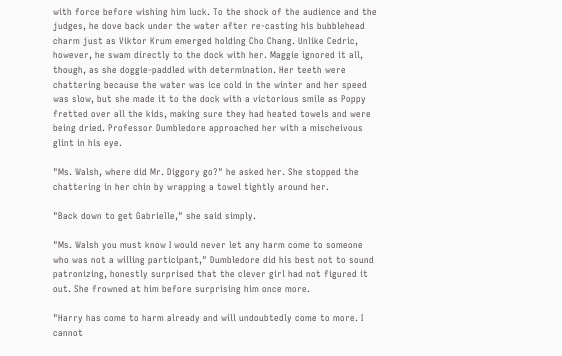with force before wishing him luck. To the shock of the audience and the judges, he dove back under the water after re-casting his bubblehead charm just as Viktor Krum emerged holding Cho Chang. Unlike Cedric, however, he swam directly to the dock with her. Maggie ignored it all, though, as she doggie-paddled with determination. Her teeth were chattering because the water was ice cold in the winter and her speed was slow, but she made it to the dock with a victorious smile as Poppy fretted over all the kids, making sure they had heated towels and were being dried. Professor Dumbledore approached her with a mischeivous glint in his eye.

"Ms. Walsh, where did Mr. Diggory go?" he asked her. She stopped the chattering in her chin by wrapping a towel tightly around her.

"Back down to get Gabrielle," she said simply.

"Ms. Walsh you must know I would never let any harm come to someone who was not a willing participant," Dumbledore did his best not to sound patronizing, honestly surprised that the clever girl had not figured it out. She frowned at him before surprising him once more.

"Harry has come to harm already and will undoubtedly come to more. I cannot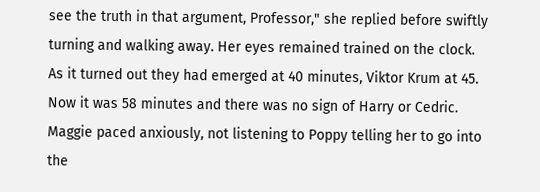see the truth in that argument, Professor," she replied before swiftly turning and walking away. Her eyes remained trained on the clock. As it turned out they had emerged at 40 minutes, Viktor Krum at 45. Now it was 58 minutes and there was no sign of Harry or Cedric. Maggie paced anxiously, not listening to Poppy telling her to go into the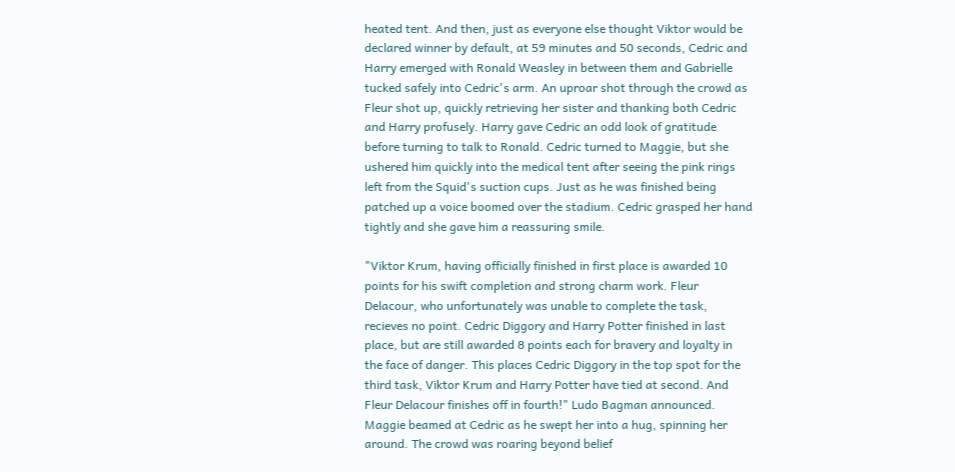heated tent. And then, just as everyone else thought Viktor would be declared winner by default, at 59 minutes and 50 seconds, Cedric and Harry emerged with Ronald Weasley in between them and Gabrielle tucked safely into Cedric's arm. An uproar shot through the crowd as Fleur shot up, quickly retrieving her sister and thanking both Cedric and Harry profusely. Harry gave Cedric an odd look of gratitude before turning to talk to Ronald. Cedric turned to Maggie, but she ushered him quickly into the medical tent after seeing the pink rings left from the Squid's suction cups. Just as he was finished being patched up a voice boomed over the stadium. Cedric grasped her hand tightly and she gave him a reassuring smile.

"Viktor Krum, having officially finished in first place is awarded 10 points for his swift completion and strong charm work. Fleur Delacour, who unfortunately was unable to complete the task, recieves no point. Cedric Diggory and Harry Potter finished in last place, but are still awarded 8 points each for bravery and loyalty in the face of danger. This places Cedric Diggory in the top spot for the third task, Viktor Krum and Harry Potter have tied at second. And Fleur Delacour finishes off in fourth!" Ludo Bagman announced. Maggie beamed at Cedric as he swept her into a hug, spinning her around. The crowd was roaring beyond belief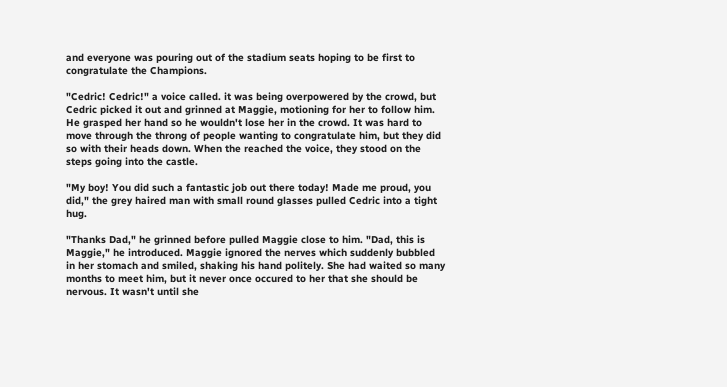and everyone was pouring out of the stadium seats hoping to be first to congratulate the Champions.

"Cedric! Cedric!" a voice called. it was being overpowered by the crowd, but Cedric picked it out and grinned at Maggie, motioning for her to follow him. He grasped her hand so he wouldn't lose her in the crowd. It was hard to move through the throng of people wanting to congratulate him, but they did so with their heads down. When the reached the voice, they stood on the steps going into the castle.

"My boy! You did such a fantastic job out there today! Made me proud, you did," the grey haired man with small round glasses pulled Cedric into a tight hug.

"Thanks Dad," he grinned before pulled Maggie close to him. "Dad, this is Maggie," he introduced. Maggie ignored the nerves which suddenly bubbled in her stomach and smiled, shaking his hand politely. She had waited so many months to meet him, but it never once occured to her that she should be nervous. It wasn't until she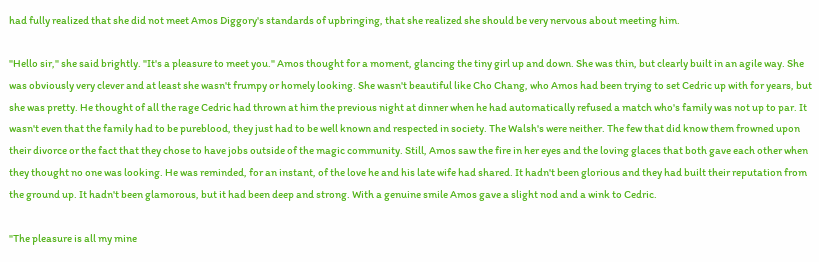had fully realized that she did not meet Amos Diggory's standards of upbringing, that she realized she should be very nervous about meeting him.

"Hello sir," she said brightly. "It's a pleasure to meet you." Amos thought for a moment, glancing the tiny girl up and down. She was thin, but clearly built in an agile way. She was obviously very clever and at least she wasn't frumpy or homely looking. She wasn't beautiful like Cho Chang, who Amos had been trying to set Cedric up with for years, but she was pretty. He thought of all the rage Cedric had thrown at him the previous night at dinner when he had automatically refused a match who's family was not up to par. It wasn't even that the family had to be pureblood, they just had to be well known and respected in society. The Walsh's were neither. The few that did know them frowned upon their divorce or the fact that they chose to have jobs outside of the magic community. Still, Amos saw the fire in her eyes and the loving glaces that both gave each other when they thought no one was looking. He was reminded, for an instant, of the love he and his late wife had shared. It hadn't been glorious and they had built their reputation from the ground up. It hadn't been glamorous, but it had been deep and strong. With a genuine smile Amos gave a slight nod and a wink to Cedric.

"The pleasure is all my mine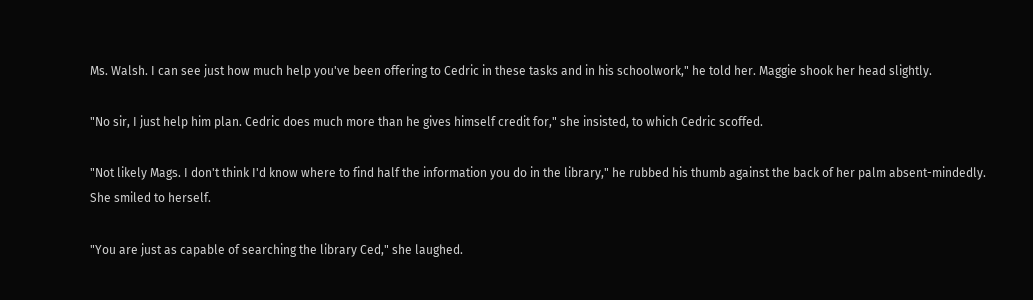Ms. Walsh. I can see just how much help you've been offering to Cedric in these tasks and in his schoolwork," he told her. Maggie shook her head slightly.

"No sir, I just help him plan. Cedric does much more than he gives himself credit for," she insisted, to which Cedric scoffed.

"Not likely Mags. I don't think I'd know where to find half the information you do in the library," he rubbed his thumb against the back of her palm absent-mindedly. She smiled to herself.

"You are just as capable of searching the library Ced," she laughed.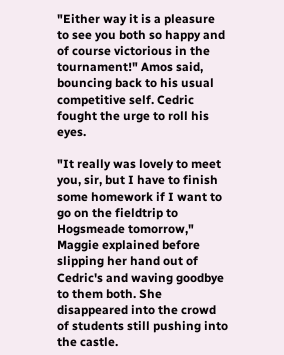"Either way it is a pleasure to see you both so happy and of course victorious in the tournament!" Amos said, bouncing back to his usual competitive self. Cedric fought the urge to roll his eyes.

"It really was lovely to meet you, sir, but I have to finish some homework if I want to go on the fieldtrip to Hogsmeade tomorrow," Maggie explained before slipping her hand out of Cedric's and waving goodbye to them both. She disappeared into the crowd of students still pushing into the castle.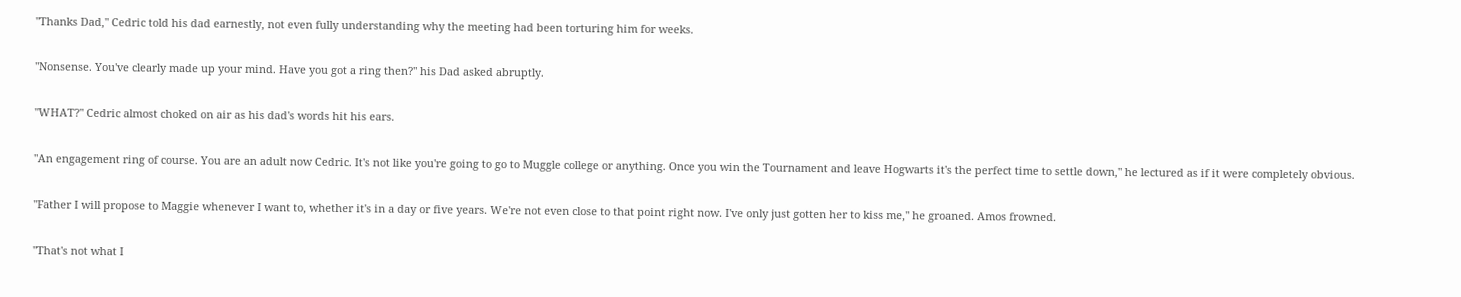"Thanks Dad," Cedric told his dad earnestly, not even fully understanding why the meeting had been torturing him for weeks.

"Nonsense. You've clearly made up your mind. Have you got a ring then?" his Dad asked abruptly.

"WHAT?" Cedric almost choked on air as his dad's words hit his ears.

"An engagement ring of course. You are an adult now Cedric. It's not like you're going to go to Muggle college or anything. Once you win the Tournament and leave Hogwarts it's the perfect time to settle down," he lectured as if it were completely obvious.

"Father I will propose to Maggie whenever I want to, whether it's in a day or five years. We're not even close to that point right now. I've only just gotten her to kiss me," he groaned. Amos frowned.

"That's not what I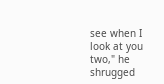see when I look at you two," he shrugged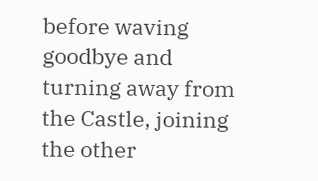before waving goodbye and turning away from the Castle, joining the other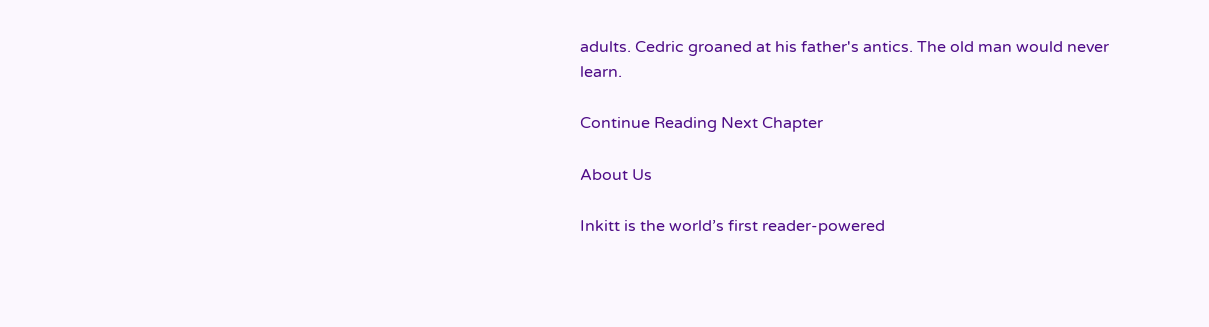adults. Cedric groaned at his father's antics. The old man would never learn.

Continue Reading Next Chapter

About Us

Inkitt is the world’s first reader-powered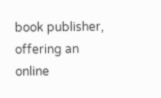book publisher, offering an online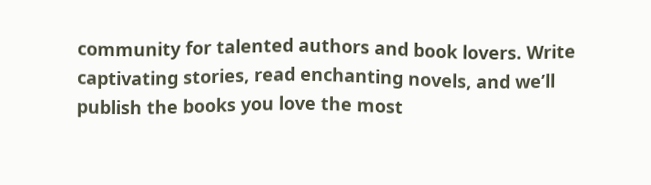community for talented authors and book lovers. Write captivating stories, read enchanting novels, and we’ll publish the books you love the most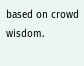based on crowd wisdom.